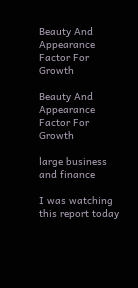Beauty And Appearance Factor For Growth

Beauty And Appearance Factor For Growth

large business and finance

I was watching this report today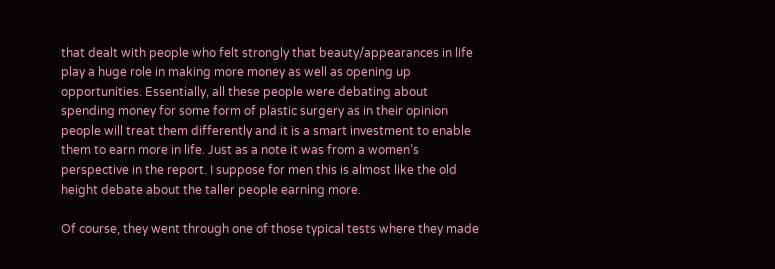that dealt with people who felt strongly that beauty/appearances in life play a huge role in making more money as well as opening up opportunities. Essentially, all these people were debating about spending money for some form of plastic surgery as in their opinion people will treat them differently and it is a smart investment to enable them to earn more in life. Just as a note it was from a women’s perspective in the report. I suppose for men this is almost like the old height debate about the taller people earning more.

Of course, they went through one of those typical tests where they made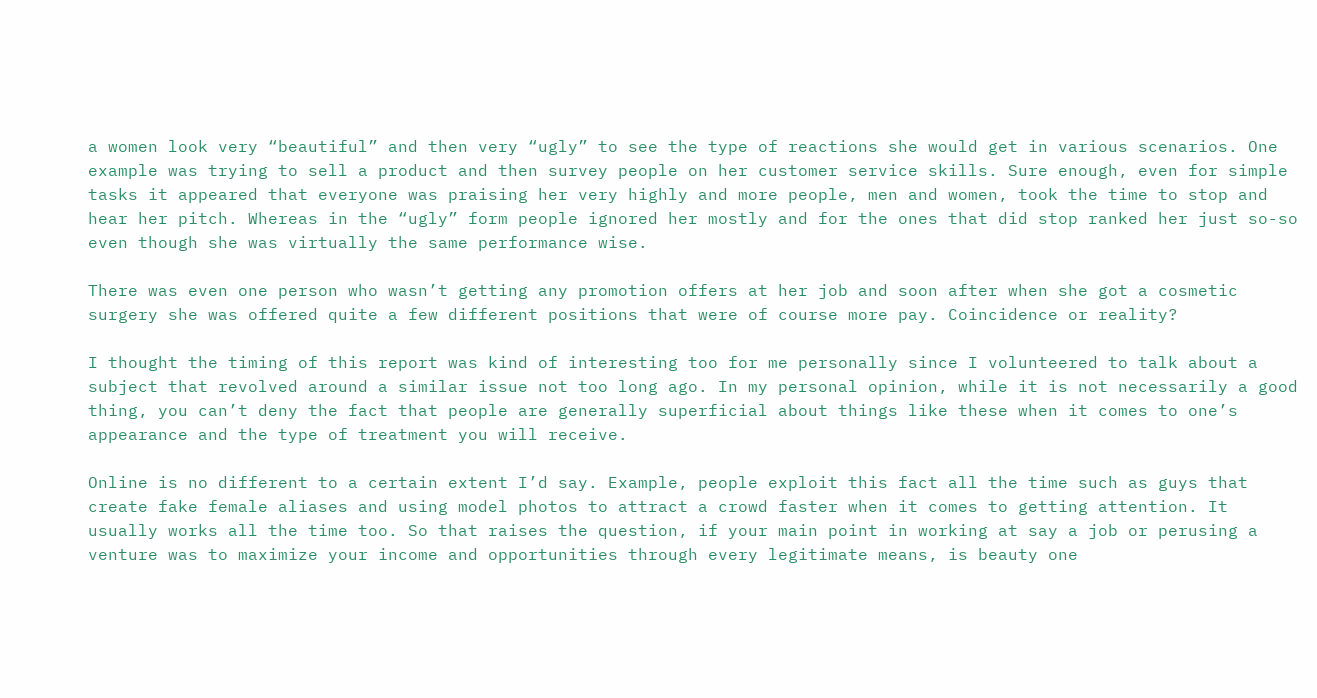a women look very “beautiful” and then very “ugly” to see the type of reactions she would get in various scenarios. One example was trying to sell a product and then survey people on her customer service skills. Sure enough, even for simple tasks it appeared that everyone was praising her very highly and more people, men and women, took the time to stop and hear her pitch. Whereas in the “ugly” form people ignored her mostly and for the ones that did stop ranked her just so-so even though she was virtually the same performance wise.

There was even one person who wasn’t getting any promotion offers at her job and soon after when she got a cosmetic surgery she was offered quite a few different positions that were of course more pay. Coincidence or reality?

I thought the timing of this report was kind of interesting too for me personally since I volunteered to talk about a subject that revolved around a similar issue not too long ago. In my personal opinion, while it is not necessarily a good thing, you can’t deny the fact that people are generally superficial about things like these when it comes to one’s appearance and the type of treatment you will receive.

Online is no different to a certain extent I’d say. Example, people exploit this fact all the time such as guys that create fake female aliases and using model photos to attract a crowd faster when it comes to getting attention. It usually works all the time too. So that raises the question, if your main point in working at say a job or perusing a venture was to maximize your income and opportunities through every legitimate means, is beauty one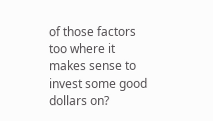of those factors too where it makes sense to invest some good dollars on?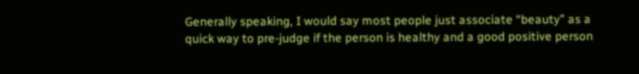Generally speaking, I would say most people just associate “beauty” as a quick way to pre-judge if the person is healthy and a good positive person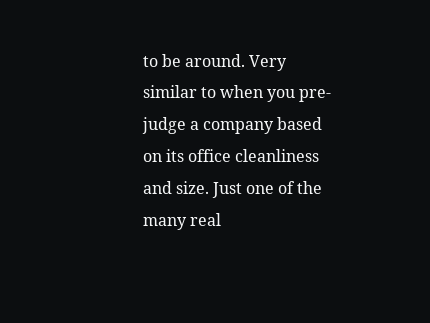to be around. Very similar to when you pre-judge a company based on its office cleanliness and size. Just one of the many real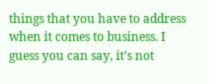things that you have to address when it comes to business. I guess you can say, it’s not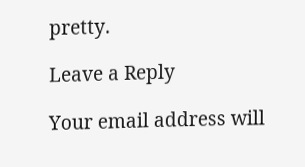pretty.

Leave a Reply

Your email address will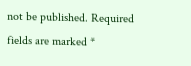not be published. Required fields are marked *